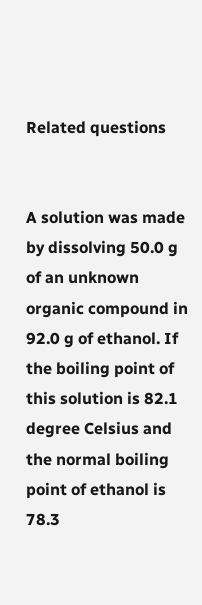Related questions


A solution was made by dissolving 50.0 g of an unknown organic compound in 92.0 g of ethanol. If the boiling point of this solution is 82.1 degree Celsius and the normal boiling point of ethanol is 78.3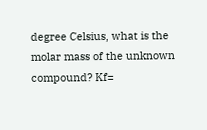degree Celsius, what is the molar mass of the unknown compound? Kf=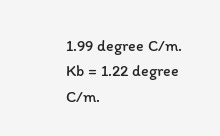1.99 degree C/m. Kb = 1.22 degree C/m.